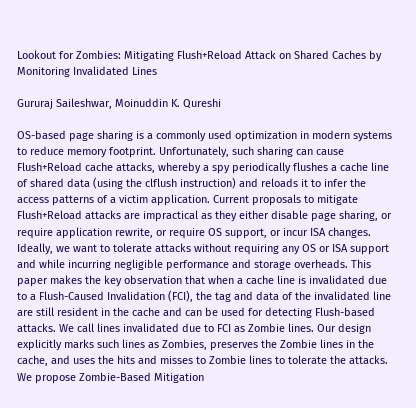Lookout for Zombies: Mitigating Flush+Reload Attack on Shared Caches by Monitoring Invalidated Lines

Gururaj Saileshwar, Moinuddin K. Qureshi

OS-based page sharing is a commonly used optimization in modern systems to reduce memory footprint. Unfortunately, such sharing can cause Flush+Reload cache attacks, whereby a spy periodically flushes a cache line of shared data (using the clflush instruction) and reloads it to infer the access patterns of a victim application. Current proposals to mitigate Flush+Reload attacks are impractical as they either disable page sharing, or require application rewrite, or require OS support, or incur ISA changes. Ideally, we want to tolerate attacks without requiring any OS or ISA support and while incurring negligible performance and storage overheads. This paper makes the key observation that when a cache line is invalidated due to a Flush-Caused Invalidation (FCI), the tag and data of the invalidated line are still resident in the cache and can be used for detecting Flush-based attacks. We call lines invalidated due to FCI as Zombie lines. Our design explicitly marks such lines as Zombies, preserves the Zombie lines in the cache, and uses the hits and misses to Zombie lines to tolerate the attacks. We propose Zombie-Based Mitigation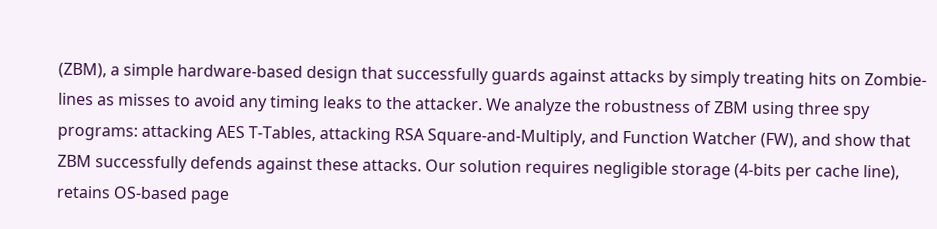(ZBM), a simple hardware-based design that successfully guards against attacks by simply treating hits on Zombie-lines as misses to avoid any timing leaks to the attacker. We analyze the robustness of ZBM using three spy programs: attacking AES T-Tables, attacking RSA Square-and-Multiply, and Function Watcher (FW), and show that ZBM successfully defends against these attacks. Our solution requires negligible storage (4-bits per cache line), retains OS-based page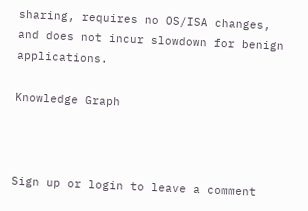sharing, requires no OS/ISA changes, and does not incur slowdown for benign applications.

Knowledge Graph



Sign up or login to leave a comment